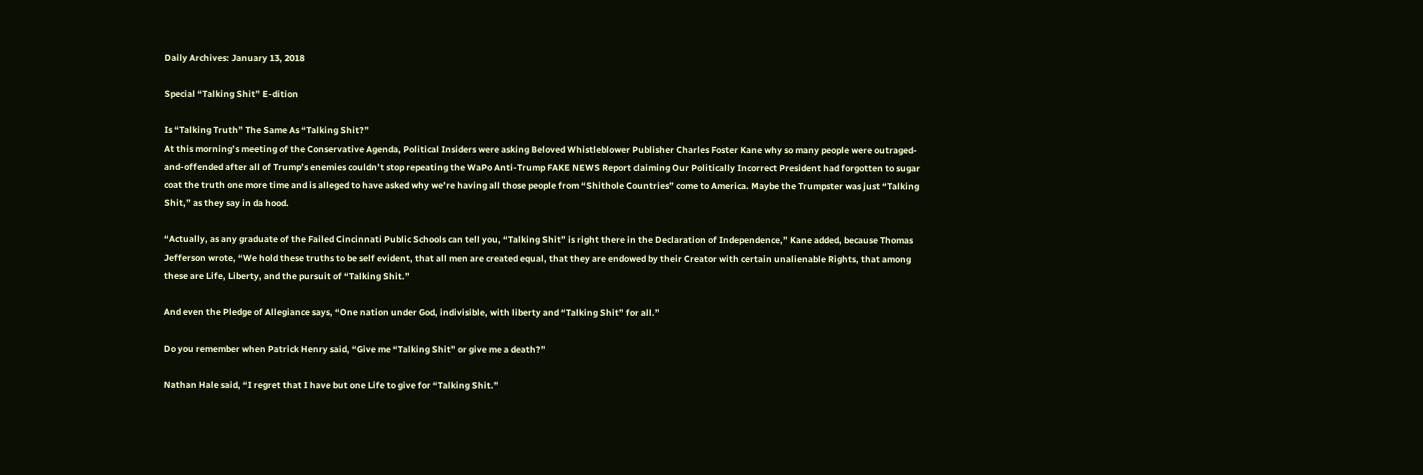Daily Archives: January 13, 2018

Special “Talking Shit” E-dition

Is “Talking Truth” The Same As “Talking Shit?”
At this morning’s meeting of the Conservative Agenda, Political Insiders were asking Beloved Whistleblower Publisher Charles Foster Kane why so many people were outraged-and-offended after all of Trump’s enemies couldn’t stop repeating the WaPo Anti-Trump FAKE NEWS Report claiming Our Politically Incorrect President had forgotten to sugar coat the truth one more time and is alleged to have asked why we’re having all those people from “Shithole Countries” come to America. Maybe the Trumpster was just “Talking Shit,” as they say in da hood.

“Actually, as any graduate of the Failed Cincinnati Public Schools can tell you, “Talking Shit” is right there in the Declaration of Independence,” Kane added, because Thomas Jefferson wrote, “We hold these truths to be self evident, that all men are created equal, that they are endowed by their Creator with certain unalienable Rights, that among these are Life, Liberty, and the pursuit of “Talking Shit.”

And even the Pledge of Allegiance says, “One nation under God, indivisible, with liberty and “Talking Shit” for all.”

Do you remember when Patrick Henry said, “Give me “Talking Shit” or give me a death?”

Nathan Hale said, “I regret that I have but one Life to give for “Talking Shit.”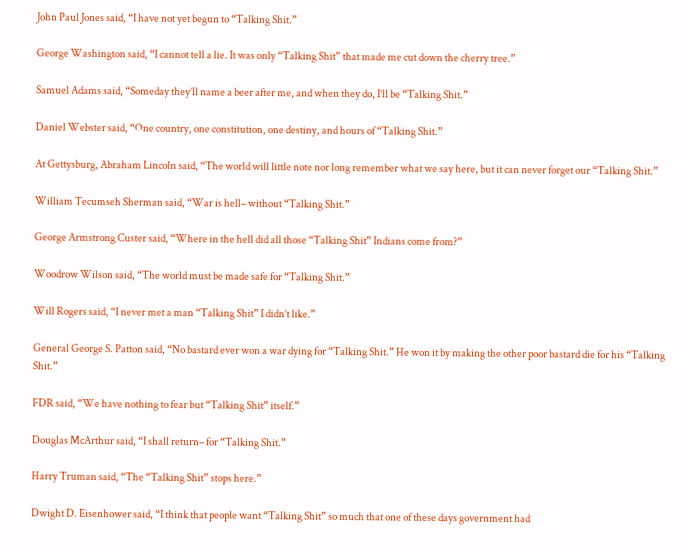John Paul Jones said, “I have not yet begun to “Talking Shit.”

George Washington said, “I cannot tell a lie. It was only “Talking Shit” that made me cut down the cherry tree.”

Samuel Adams said, “Someday they’ll name a beer after me, and when they do, I’ll be “Talking Shit.”

Daniel Webster said, “One country, one constitution, one destiny, and hours of “Talking Shit.”

At Gettysburg, Abraham Lincoln said, “The world will little note nor long remember what we say here, but it can never forget our “Talking Shit.”

William Tecumseh Sherman said, “War is hell– without “Talking Shit.”

George Armstrong Custer said, “Where in the hell did all those “Talking Shit” Indians come from?”

Woodrow Wilson said, “The world must be made safe for “Talking Shit.”

Will Rogers said, “I never met a man “Talking Shit” I didn’t like.”

General George S. Patton said, “No bastard ever won a war dying for “Talking Shit.” He won it by making the other poor bastard die for his “Talking Shit.”

FDR said, “We have nothing to fear but “Talking Shit” itself.”

Douglas McArthur said, “I shall return– for “Talking Shit.”

Harry Truman said, “The “Talking Shit” stops here.”

Dwight D. Eisenhower said, “I think that people want “Talking Shit” so much that one of these days government had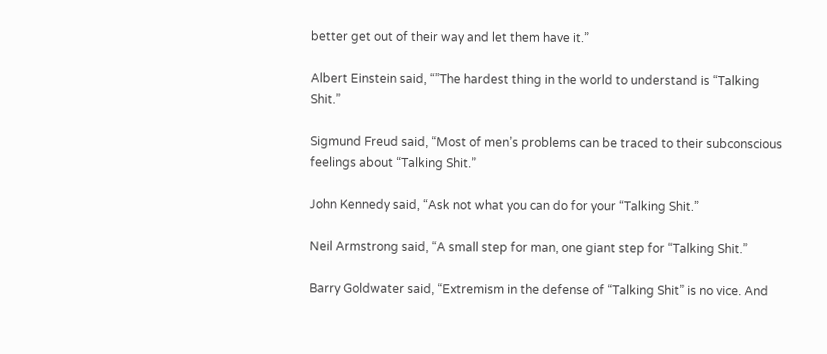better get out of their way and let them have it.”

Albert Einstein said, “”The hardest thing in the world to understand is “Talking Shit.”

Sigmund Freud said, “Most of men’s problems can be traced to their subconscious feelings about “Talking Shit.”

John Kennedy said, “Ask not what you can do for your “Talking Shit.”

Neil Armstrong said, “A small step for man, one giant step for “Talking Shit.”

Barry Goldwater said, “Extremism in the defense of “Talking Shit” is no vice. And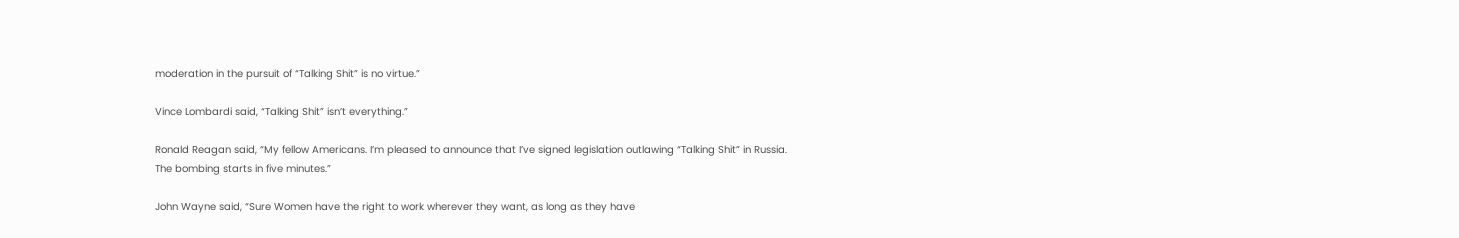moderation in the pursuit of “Talking Shit” is no virtue.”

Vince Lombardi said, “Talking Shit” isn’t everything.”

Ronald Reagan said, “My fellow Americans. I’m pleased to announce that I’ve signed legislation outlawing “Talking Shit” in Russia. The bombing starts in five minutes.”

John Wayne said, “Sure Women have the right to work wherever they want, as long as they have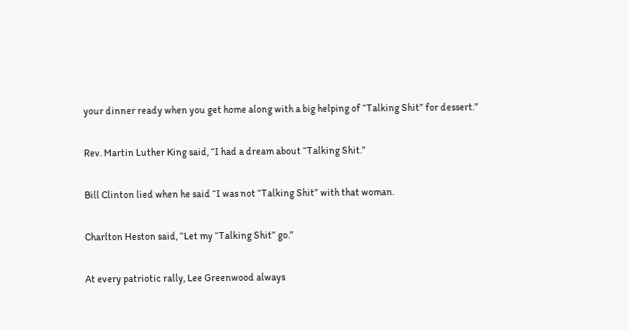your dinner ready when you get home along with a big helping of “Talking Shit” for dessert.”

Rev. Martin Luther King said, “I had a dream about “Talking Shit.”

Bill Clinton lied when he said “I was not “Talking Shit” with that woman.

Charlton Heston said, “Let my “Talking Shit” go.”

At every patriotic rally, Lee Greenwood always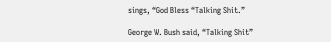sings, “God Bless “Talking Shit.”

George W. Bush said, “Talking Shit”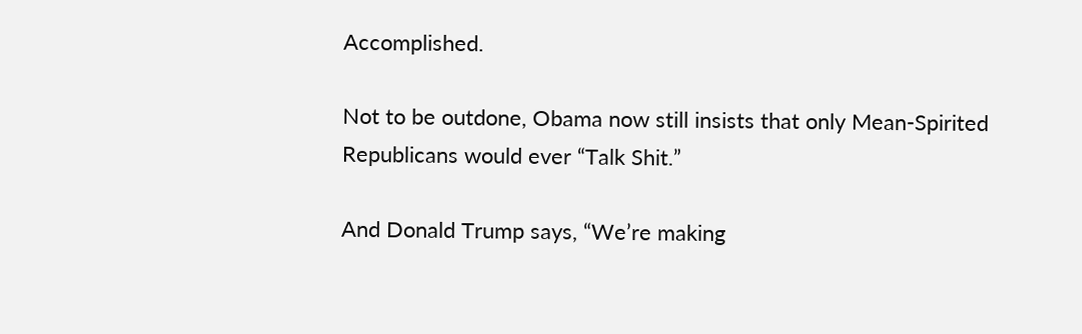Accomplished.

Not to be outdone, Obama now still insists that only Mean-Spirited Republicans would ever “Talk Shit.”

And Donald Trump says, “We’re making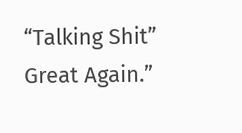“Talking Shit” Great Again.”